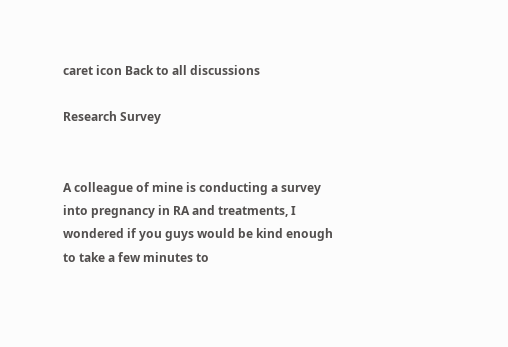caret icon Back to all discussions

Research Survey


A colleague of mine is conducting a survey into pregnancy in RA and treatments, I wondered if you guys would be kind enough to take a few minutes to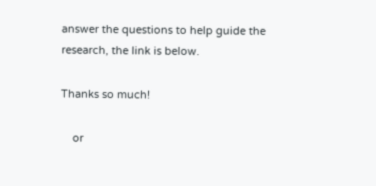answer the questions to help guide the research, the link is below.

Thanks so much!

    or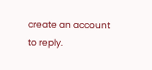create an account to reply.